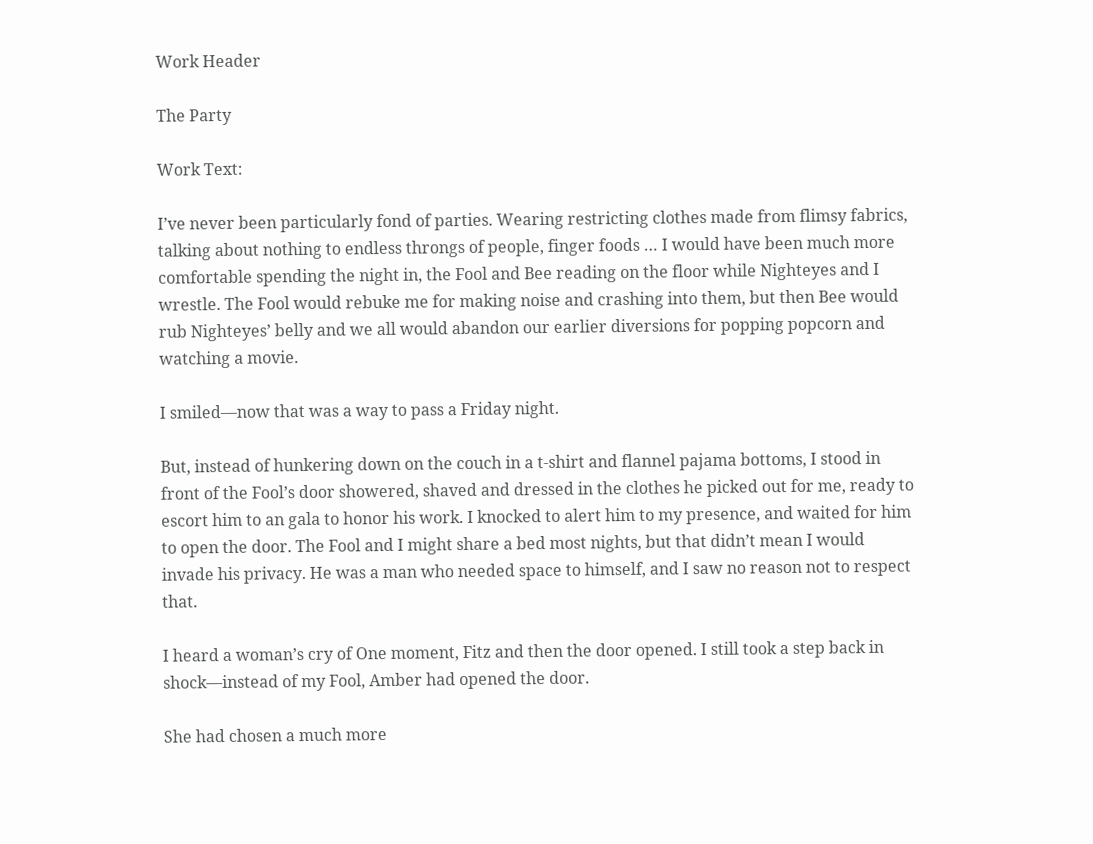Work Header

The Party

Work Text:

I’ve never been particularly fond of parties. Wearing restricting clothes made from flimsy fabrics, talking about nothing to endless throngs of people, finger foods … I would have been much more comfortable spending the night in, the Fool and Bee reading on the floor while Nighteyes and I wrestle. The Fool would rebuke me for making noise and crashing into them, but then Bee would rub Nighteyes’ belly and we all would abandon our earlier diversions for popping popcorn and watching a movie.

I smiled—now that was a way to pass a Friday night.

But, instead of hunkering down on the couch in a t-shirt and flannel pajama bottoms, I stood in front of the Fool’s door showered, shaved and dressed in the clothes he picked out for me, ready to escort him to an gala to honor his work. I knocked to alert him to my presence, and waited for him to open the door. The Fool and I might share a bed most nights, but that didn’t mean I would invade his privacy. He was a man who needed space to himself, and I saw no reason not to respect that.

I heard a woman’s cry of One moment, Fitz and then the door opened. I still took a step back in shock—instead of my Fool, Amber had opened the door.

She had chosen a much more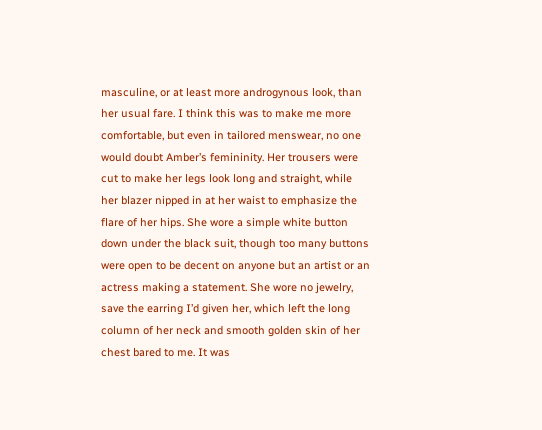masculine, or at least more androgynous look, than her usual fare. I think this was to make me more comfortable, but even in tailored menswear, no one would doubt Amber’s femininity. Her trousers were cut to make her legs look long and straight, while her blazer nipped in at her waist to emphasize the flare of her hips. She wore a simple white button down under the black suit, though too many buttons were open to be decent on anyone but an artist or an actress making a statement. She wore no jewelry, save the earring I’d given her, which left the long column of her neck and smooth golden skin of her chest bared to me. It was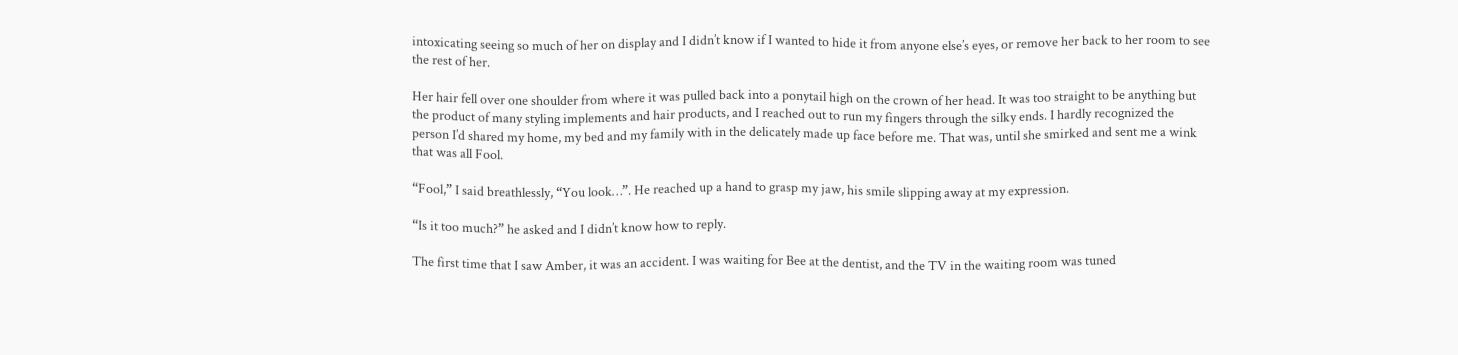intoxicating seeing so much of her on display and I didn’t know if I wanted to hide it from anyone else’s eyes, or remove her back to her room to see the rest of her.

Her hair fell over one shoulder from where it was pulled back into a ponytail high on the crown of her head. It was too straight to be anything but the product of many styling implements and hair products, and I reached out to run my fingers through the silky ends. I hardly recognized the person I’d shared my home, my bed and my family with in the delicately made up face before me. That was, until she smirked and sent me a wink that was all Fool.

“Fool,” I said breathlessly, “You look…”. He reached up a hand to grasp my jaw, his smile slipping away at my expression.

“Is it too much?” he asked and I didn’t know how to reply.

The first time that I saw Amber, it was an accident. I was waiting for Bee at the dentist, and the TV in the waiting room was tuned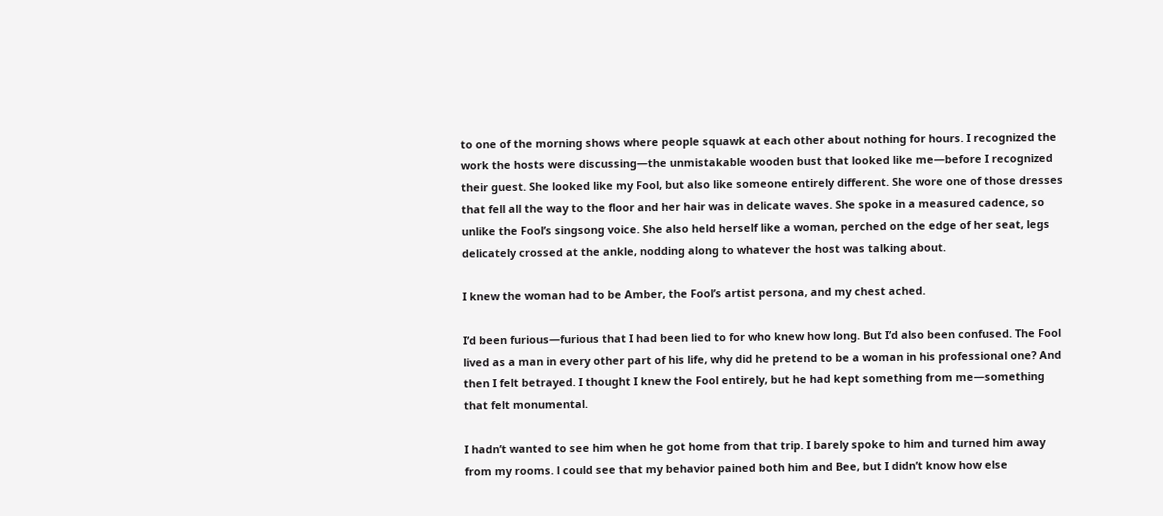to one of the morning shows where people squawk at each other about nothing for hours. I recognized the work the hosts were discussing—the unmistakable wooden bust that looked like me—before I recognized their guest. She looked like my Fool, but also like someone entirely different. She wore one of those dresses that fell all the way to the floor and her hair was in delicate waves. She spoke in a measured cadence, so unlike the Fool’s singsong voice. She also held herself like a woman, perched on the edge of her seat, legs delicately crossed at the ankle, nodding along to whatever the host was talking about.

I knew the woman had to be Amber, the Fool’s artist persona, and my chest ached.

I’d been furious—furious that I had been lied to for who knew how long. But I’d also been confused. The Fool lived as a man in every other part of his life, why did he pretend to be a woman in his professional one? And then I felt betrayed. I thought I knew the Fool entirely, but he had kept something from me—something that felt monumental.

I hadn’t wanted to see him when he got home from that trip. I barely spoke to him and turned him away from my rooms. l could see that my behavior pained both him and Bee, but I didn’t know how else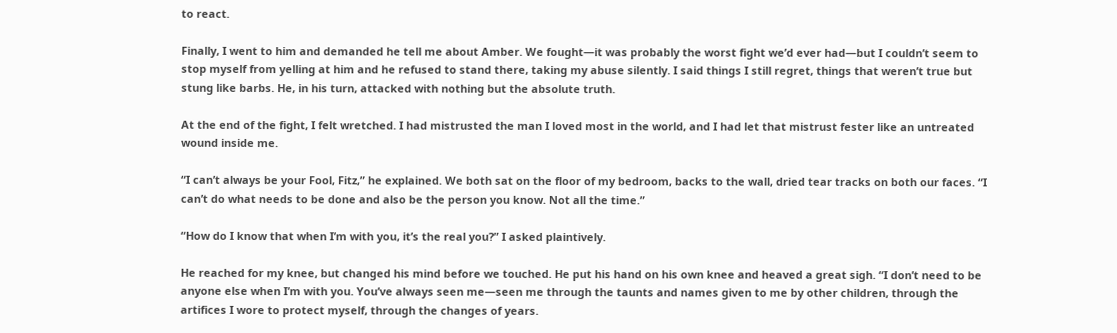to react.

Finally, I went to him and demanded he tell me about Amber. We fought—it was probably the worst fight we’d ever had—but I couldn’t seem to stop myself from yelling at him and he refused to stand there, taking my abuse silently. I said things I still regret, things that weren’t true but stung like barbs. He, in his turn, attacked with nothing but the absolute truth.

At the end of the fight, I felt wretched. I had mistrusted the man I loved most in the world, and I had let that mistrust fester like an untreated wound inside me.

“I can’t always be your Fool, Fitz,” he explained. We both sat on the floor of my bedroom, backs to the wall, dried tear tracks on both our faces. “I can’t do what needs to be done and also be the person you know. Not all the time.”

“How do I know that when I’m with you, it’s the real you?” I asked plaintively.

He reached for my knee, but changed his mind before we touched. He put his hand on his own knee and heaved a great sigh. “I don’t need to be anyone else when I’m with you. You’ve always seen me—seen me through the taunts and names given to me by other children, through the artifices I wore to protect myself, through the changes of years.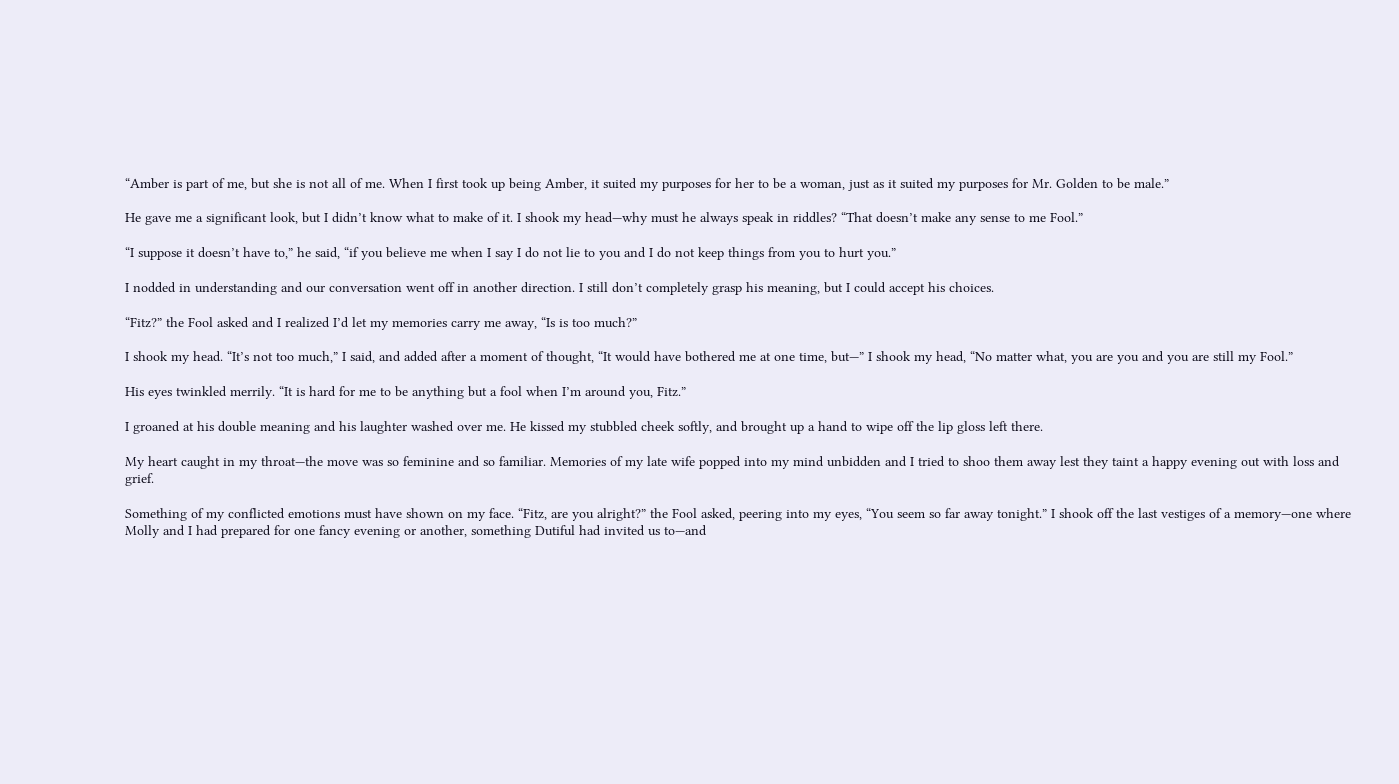“Amber is part of me, but she is not all of me. When I first took up being Amber, it suited my purposes for her to be a woman, just as it suited my purposes for Mr. Golden to be male.”

He gave me a significant look, but I didn’t know what to make of it. I shook my head—why must he always speak in riddles? “That doesn’t make any sense to me Fool.”

“I suppose it doesn’t have to,” he said, “if you believe me when I say I do not lie to you and I do not keep things from you to hurt you.”

I nodded in understanding and our conversation went off in another direction. I still don’t completely grasp his meaning, but I could accept his choices.

“Fitz?” the Fool asked and I realized I’d let my memories carry me away, “Is is too much?”

I shook my head. “It’s not too much,” I said, and added after a moment of thought, “It would have bothered me at one time, but—” I shook my head, “No matter what, you are you and you are still my Fool.”

His eyes twinkled merrily. “It is hard for me to be anything but a fool when I’m around you, Fitz.”

I groaned at his double meaning and his laughter washed over me. He kissed my stubbled cheek softly, and brought up a hand to wipe off the lip gloss left there.

My heart caught in my throat—the move was so feminine and so familiar. Memories of my late wife popped into my mind unbidden and I tried to shoo them away lest they taint a happy evening out with loss and grief.

Something of my conflicted emotions must have shown on my face. “Fitz, are you alright?” the Fool asked, peering into my eyes, “You seem so far away tonight.” I shook off the last vestiges of a memory—one where Molly and I had prepared for one fancy evening or another, something Dutiful had invited us to—and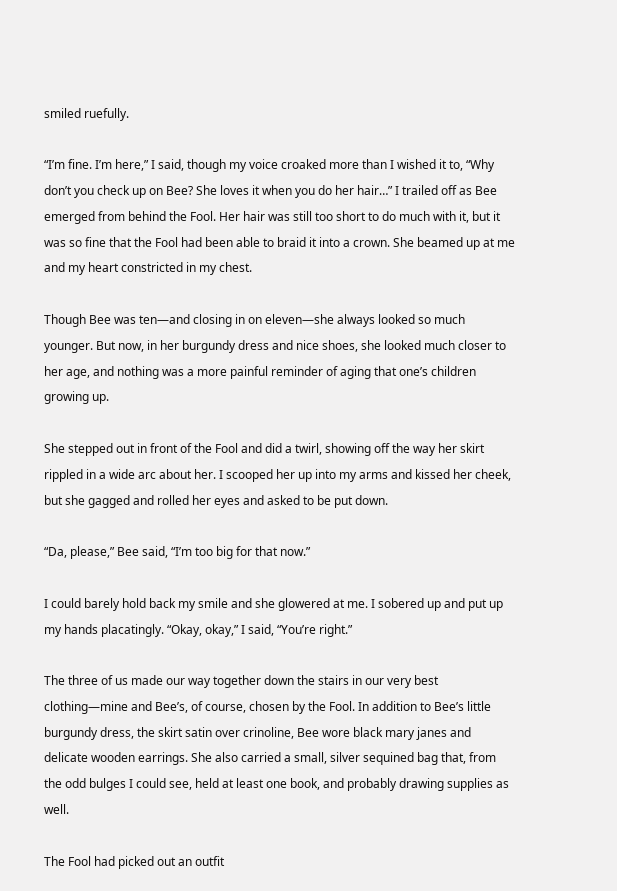smiled ruefully.

“I’m fine. I’m here,” I said, though my voice croaked more than I wished it to, “Why don’t you check up on Bee? She loves it when you do her hair…” I trailed off as Bee emerged from behind the Fool. Her hair was still too short to do much with it, but it was so fine that the Fool had been able to braid it into a crown. She beamed up at me and my heart constricted in my chest.

Though Bee was ten—and closing in on eleven—she always looked so much younger. But now, in her burgundy dress and nice shoes, she looked much closer to her age, and nothing was a more painful reminder of aging that one’s children growing up.

She stepped out in front of the Fool and did a twirl, showing off the way her skirt rippled in a wide arc about her. I scooped her up into my arms and kissed her cheek, but she gagged and rolled her eyes and asked to be put down.

“Da, please,” Bee said, “I’m too big for that now.”

I could barely hold back my smile and she glowered at me. I sobered up and put up my hands placatingly. “Okay, okay,” I said, “You’re right.”

The three of us made our way together down the stairs in our very best clothing—mine and Bee’s, of course, chosen by the Fool. In addition to Bee’s little burgundy dress, the skirt satin over crinoline, Bee wore black mary janes and delicate wooden earrings. She also carried a small, silver sequined bag that, from the odd bulges I could see, held at least one book, and probably drawing supplies as well.

The Fool had picked out an outfit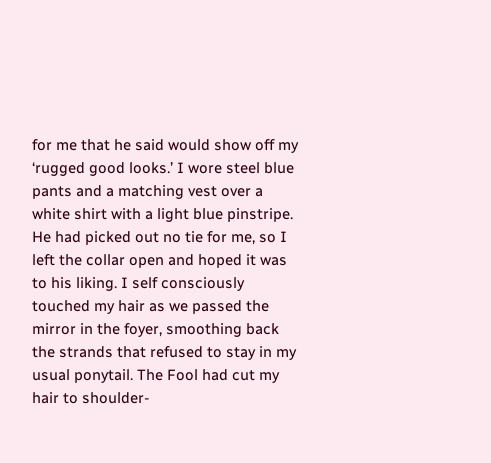for me that he said would show off my ‘rugged good looks.’ I wore steel blue pants and a matching vest over a white shirt with a light blue pinstripe. He had picked out no tie for me, so I left the collar open and hoped it was to his liking. I self consciously touched my hair as we passed the mirror in the foyer, smoothing back the strands that refused to stay in my usual ponytail. The Fool had cut my hair to shoulder-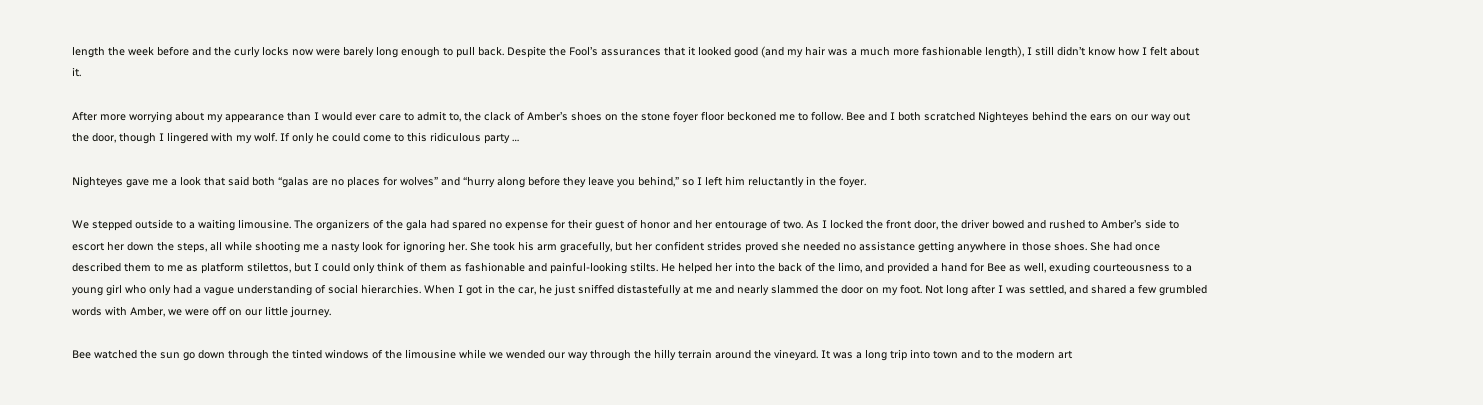length the week before and the curly locks now were barely long enough to pull back. Despite the Fool’s assurances that it looked good (and my hair was a much more fashionable length), I still didn’t know how I felt about it.

After more worrying about my appearance than I would ever care to admit to, the clack of Amber’s shoes on the stone foyer floor beckoned me to follow. Bee and I both scratched Nighteyes behind the ears on our way out the door, though I lingered with my wolf. If only he could come to this ridiculous party …

Nighteyes gave me a look that said both “galas are no places for wolves” and “hurry along before they leave you behind,” so I left him reluctantly in the foyer.

We stepped outside to a waiting limousine. The organizers of the gala had spared no expense for their guest of honor and her entourage of two. As I locked the front door, the driver bowed and rushed to Amber’s side to escort her down the steps, all while shooting me a nasty look for ignoring her. She took his arm gracefully, but her confident strides proved she needed no assistance getting anywhere in those shoes. She had once described them to me as platform stilettos, but I could only think of them as fashionable and painful-looking stilts. He helped her into the back of the limo, and provided a hand for Bee as well, exuding courteousness to a young girl who only had a vague understanding of social hierarchies. When I got in the car, he just sniffed distastefully at me and nearly slammed the door on my foot. Not long after I was settled, and shared a few grumbled words with Amber, we were off on our little journey.

Bee watched the sun go down through the tinted windows of the limousine while we wended our way through the hilly terrain around the vineyard. It was a long trip into town and to the modern art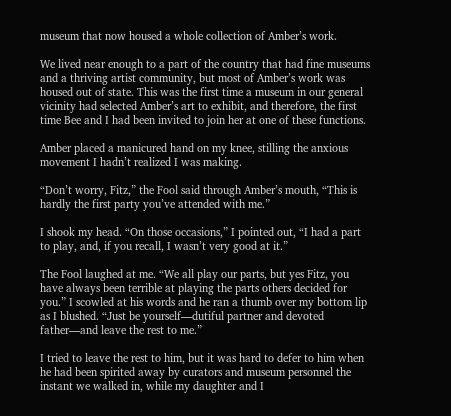museum that now housed a whole collection of Amber’s work.

We lived near enough to a part of the country that had fine museums and a thriving artist community, but most of Amber’s work was housed out of state. This was the first time a museum in our general vicinity had selected Amber’s art to exhibit, and therefore, the first time Bee and I had been invited to join her at one of these functions.

Amber placed a manicured hand on my knee, stilling the anxious movement I hadn’t realized I was making.

“Don’t worry, Fitz,” the Fool said through Amber’s mouth, “This is hardly the first party you’ve attended with me.”

I shook my head. “On those occasions,” I pointed out, “I had a part to play, and, if you recall, I wasn’t very good at it.”

The Fool laughed at me. “We all play our parts, but yes Fitz, you have always been terrible at playing the parts others decided for you.” I scowled at his words and he ran a thumb over my bottom lip as I blushed. “Just be yourself—dutiful partner and devoted father—and leave the rest to me.”

I tried to leave the rest to him, but it was hard to defer to him when he had been spirited away by curators and museum personnel the instant we walked in, while my daughter and I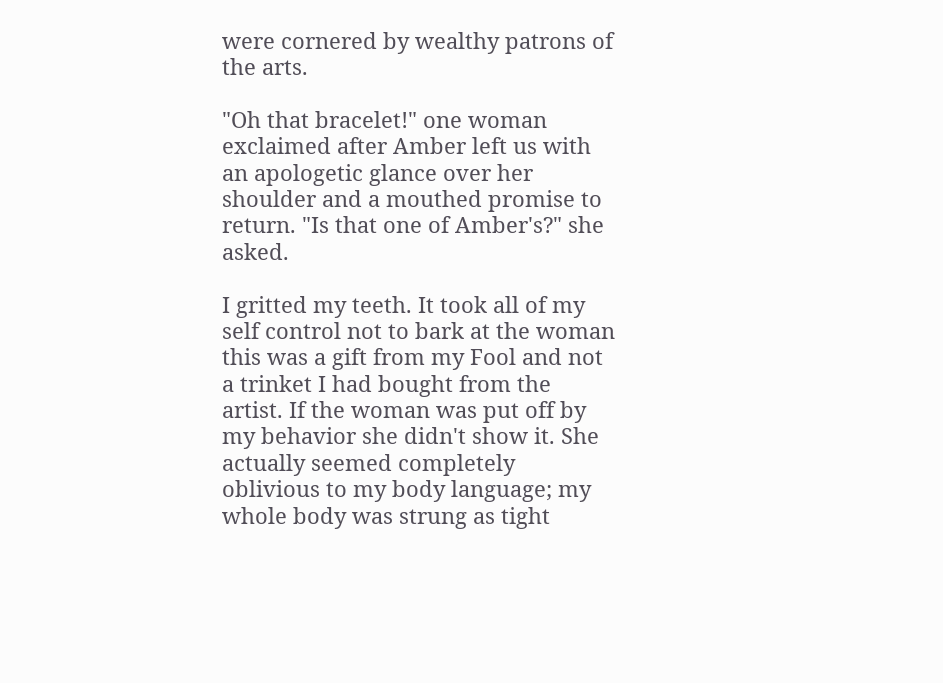were cornered by wealthy patrons of the arts.

"Oh that bracelet!" one woman exclaimed after Amber left us with an apologetic glance over her shoulder and a mouthed promise to return. "Is that one of Amber's?" she asked.

I gritted my teeth. It took all of my self control not to bark at the woman this was a gift from my Fool and not a trinket I had bought from the artist. If the woman was put off by my behavior she didn't show it. She actually seemed completely oblivious to my body language; my whole body was strung as tight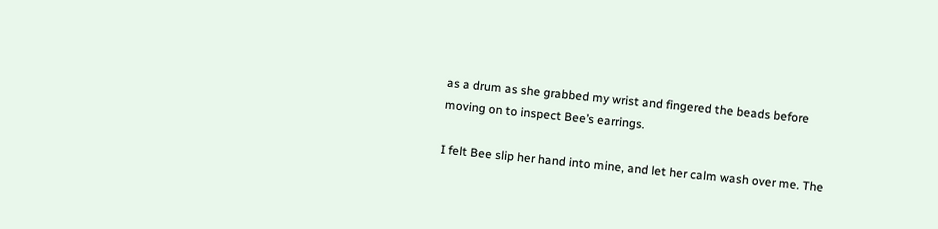as a drum as she grabbed my wrist and fingered the beads before moving on to inspect Bee’s earrings.

I felt Bee slip her hand into mine, and let her calm wash over me. The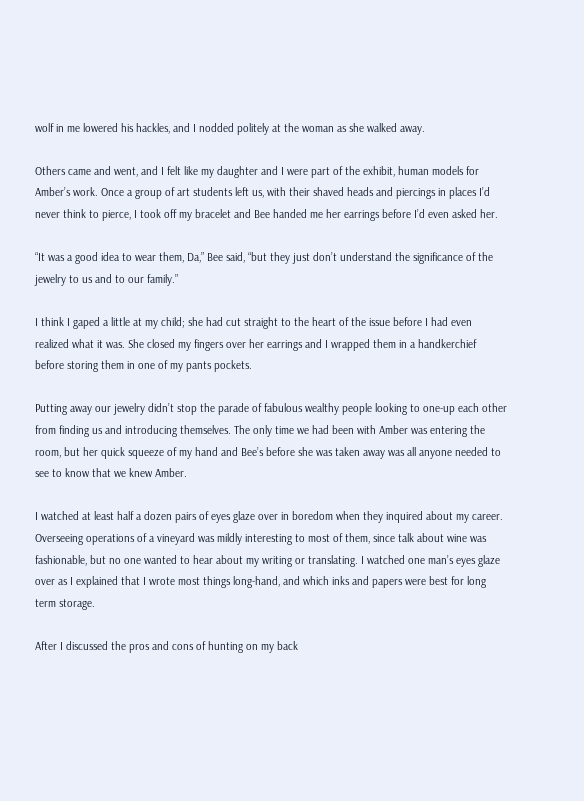wolf in me lowered his hackles, and I nodded politely at the woman as she walked away.

Others came and went, and I felt like my daughter and I were part of the exhibit, human models for Amber’s work. Once a group of art students left us, with their shaved heads and piercings in places I’d never think to pierce, I took off my bracelet and Bee handed me her earrings before I’d even asked her.

“It was a good idea to wear them, Da,” Bee said, “but they just don’t understand the significance of the jewelry to us and to our family.”

I think I gaped a little at my child; she had cut straight to the heart of the issue before I had even realized what it was. She closed my fingers over her earrings and I wrapped them in a handkerchief before storing them in one of my pants pockets.

Putting away our jewelry didn’t stop the parade of fabulous wealthy people looking to one-up each other from finding us and introducing themselves. The only time we had been with Amber was entering the room, but her quick squeeze of my hand and Bee’s before she was taken away was all anyone needed to see to know that we knew Amber.

I watched at least half a dozen pairs of eyes glaze over in boredom when they inquired about my career. Overseeing operations of a vineyard was mildly interesting to most of them, since talk about wine was fashionable, but no one wanted to hear about my writing or translating. I watched one man’s eyes glaze over as I explained that I wrote most things long-hand, and which inks and papers were best for long term storage.

After I discussed the pros and cons of hunting on my back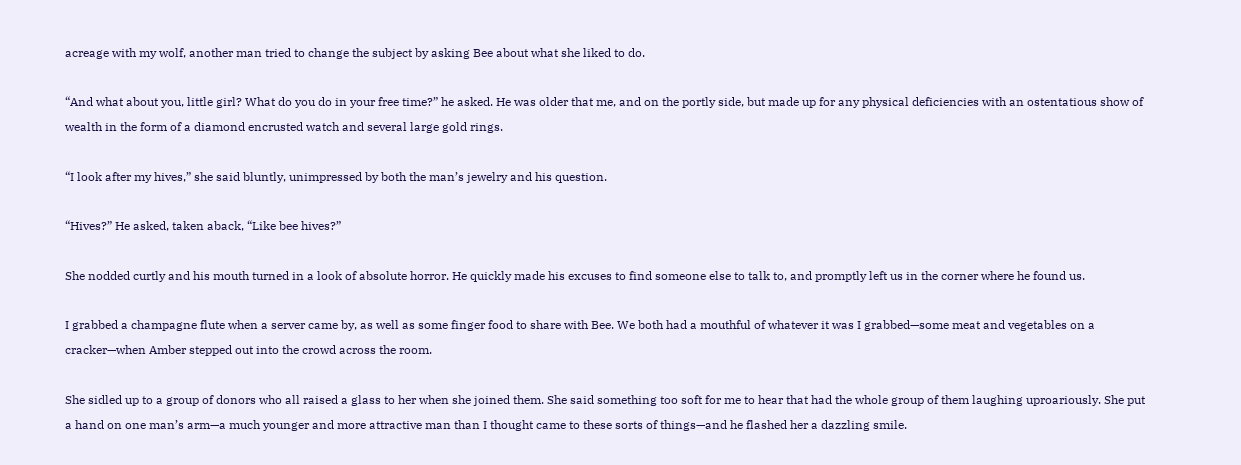acreage with my wolf, another man tried to change the subject by asking Bee about what she liked to do.

“And what about you, little girl? What do you do in your free time?” he asked. He was older that me, and on the portly side, but made up for any physical deficiencies with an ostentatious show of wealth in the form of a diamond encrusted watch and several large gold rings.

“I look after my hives,” she said bluntly, unimpressed by both the man’s jewelry and his question.

“Hives?” He asked, taken aback, “Like bee hives?”

She nodded curtly and his mouth turned in a look of absolute horror. He quickly made his excuses to find someone else to talk to, and promptly left us in the corner where he found us.

I grabbed a champagne flute when a server came by, as well as some finger food to share with Bee. We both had a mouthful of whatever it was I grabbed—some meat and vegetables on a cracker—when Amber stepped out into the crowd across the room.

She sidled up to a group of donors who all raised a glass to her when she joined them. She said something too soft for me to hear that had the whole group of them laughing uproariously. She put a hand on one man’s arm—a much younger and more attractive man than I thought came to these sorts of things—and he flashed her a dazzling smile.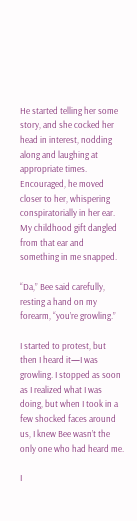He started telling her some story, and she cocked her head in interest, nodding along and laughing at appropriate times. Encouraged, he moved closer to her, whispering conspiratorially in her ear. My childhood gift dangled from that ear and something in me snapped.

“Da,” Bee said carefully, resting a hand on my forearm, “you’re growling.”

I started to protest, but then I heard it—I was growling. I stopped as soon as I realized what I was doing, but when I took in a few shocked faces around us, I knew Bee wasn’t the only one who had heard me.

I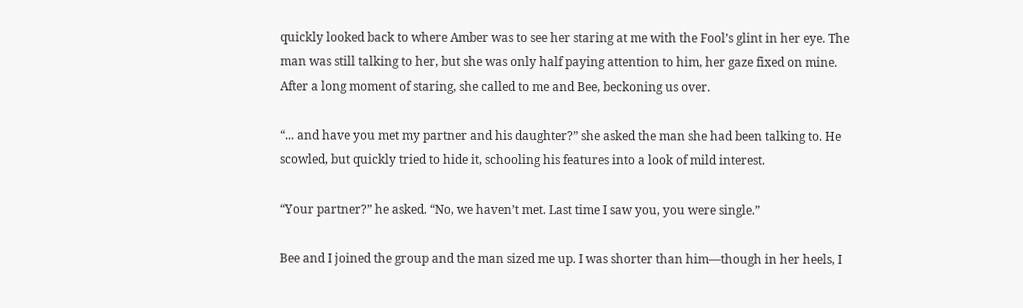quickly looked back to where Amber was to see her staring at me with the Fool’s glint in her eye. The man was still talking to her, but she was only half paying attention to him, her gaze fixed on mine. After a long moment of staring, she called to me and Bee, beckoning us over.

“... and have you met my partner and his daughter?” she asked the man she had been talking to. He scowled, but quickly tried to hide it, schooling his features into a look of mild interest.

“Your partner?” he asked. “No, we haven’t met. Last time I saw you, you were single.”

Bee and I joined the group and the man sized me up. I was shorter than him—though in her heels, I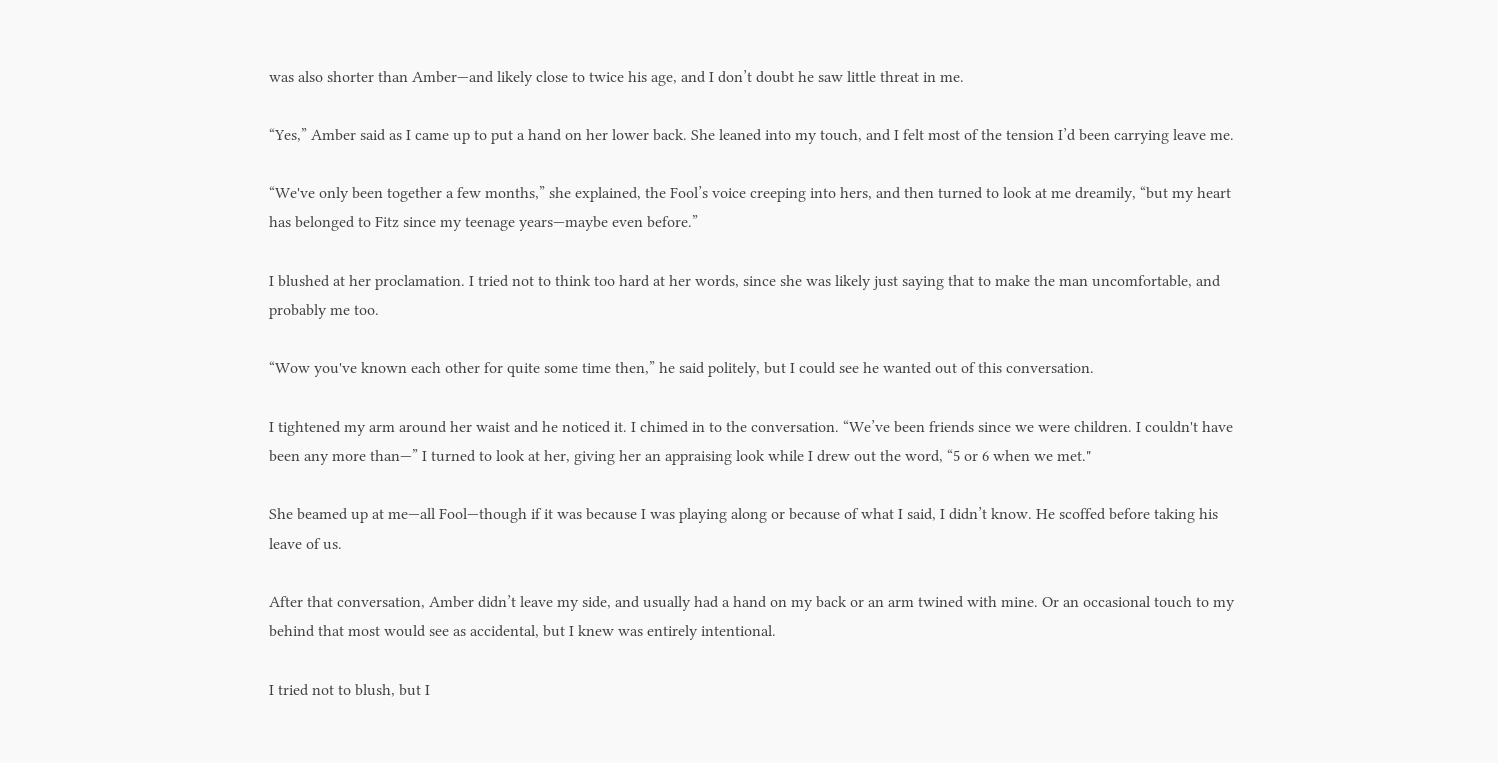was also shorter than Amber—and likely close to twice his age, and I don’t doubt he saw little threat in me.

“Yes,” Amber said as I came up to put a hand on her lower back. She leaned into my touch, and I felt most of the tension I’d been carrying leave me.

“We've only been together a few months,” she explained, the Fool’s voice creeping into hers, and then turned to look at me dreamily, “but my heart has belonged to Fitz since my teenage years—maybe even before.”

I blushed at her proclamation. I tried not to think too hard at her words, since she was likely just saying that to make the man uncomfortable, and probably me too.

“Wow you've known each other for quite some time then,” he said politely, but I could see he wanted out of this conversation.

I tightened my arm around her waist and he noticed it. I chimed in to the conversation. “We’ve been friends since we were children. I couldn't have been any more than—” I turned to look at her, giving her an appraising look while I drew out the word, “5 or 6 when we met."

She beamed up at me—all Fool—though if it was because I was playing along or because of what I said, I didn’t know. He scoffed before taking his leave of us.

After that conversation, Amber didn’t leave my side, and usually had a hand on my back or an arm twined with mine. Or an occasional touch to my behind that most would see as accidental, but I knew was entirely intentional.

I tried not to blush, but I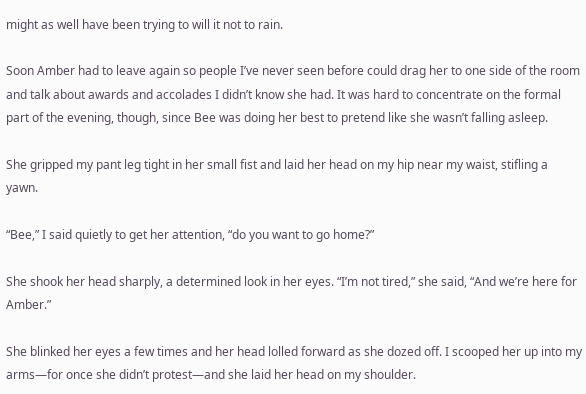might as well have been trying to will it not to rain.

Soon Amber had to leave again so people I’ve never seen before could drag her to one side of the room and talk about awards and accolades I didn’t know she had. It was hard to concentrate on the formal part of the evening, though, since Bee was doing her best to pretend like she wasn’t falling asleep.

She gripped my pant leg tight in her small fist and laid her head on my hip near my waist, stifling a yawn.

“Bee,” I said quietly to get her attention, “do you want to go home?”

She shook her head sharply, a determined look in her eyes. “I’m not tired,” she said, “And we’re here for Amber.”

She blinked her eyes a few times and her head lolled forward as she dozed off. I scooped her up into my arms—for once she didn’t protest—and she laid her head on my shoulder.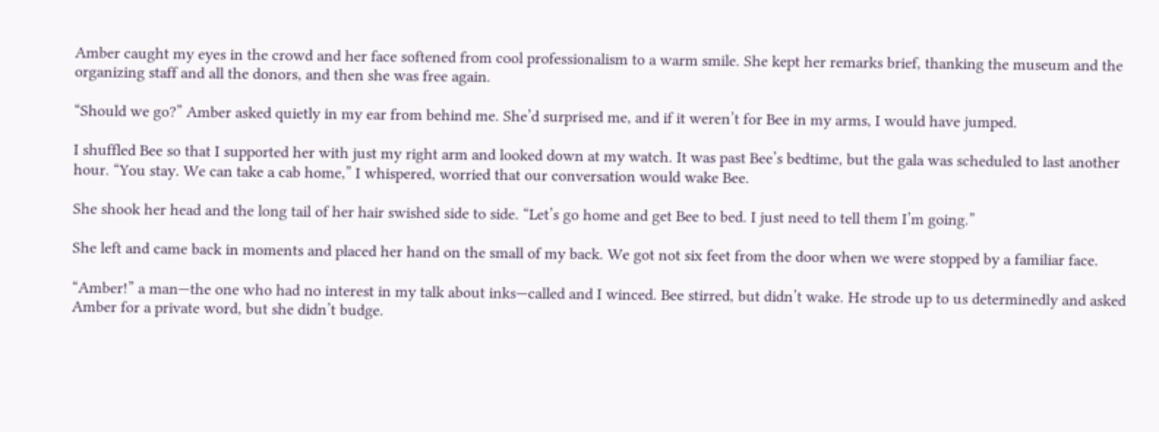Amber caught my eyes in the crowd and her face softened from cool professionalism to a warm smile. She kept her remarks brief, thanking the museum and the organizing staff and all the donors, and then she was free again.

“Should we go?” Amber asked quietly in my ear from behind me. She’d surprised me, and if it weren’t for Bee in my arms, I would have jumped.

I shuffled Bee so that I supported her with just my right arm and looked down at my watch. It was past Bee’s bedtime, but the gala was scheduled to last another hour. “You stay. We can take a cab home,” I whispered, worried that our conversation would wake Bee.

She shook her head and the long tail of her hair swished side to side. “Let’s go home and get Bee to bed. I just need to tell them I’m going.”

She left and came back in moments and placed her hand on the small of my back. We got not six feet from the door when we were stopped by a familiar face.

“Amber!” a man—the one who had no interest in my talk about inks—called and I winced. Bee stirred, but didn’t wake. He strode up to us determinedly and asked Amber for a private word, but she didn’t budge.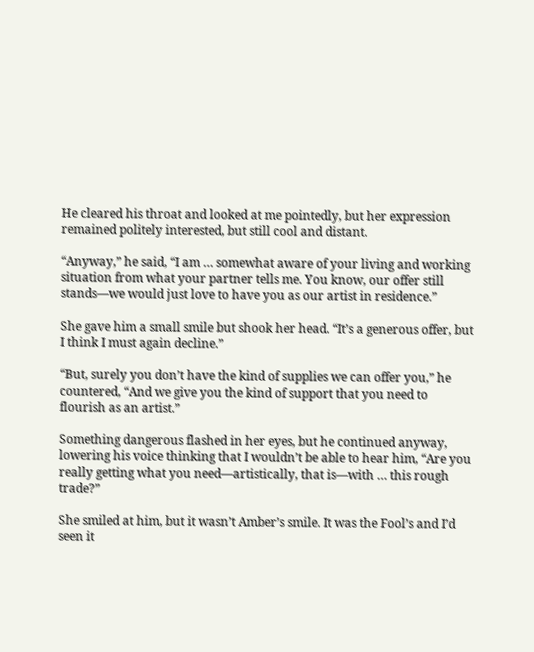He cleared his throat and looked at me pointedly, but her expression remained politely interested, but still cool and distant.

“Anyway,” he said, “I am … somewhat aware of your living and working situation from what your partner tells me. You know, our offer still stands—we would just love to have you as our artist in residence.”

She gave him a small smile but shook her head. “It’s a generous offer, but I think I must again decline.”

“But, surely you don’t have the kind of supplies we can offer you,” he countered, “And we give you the kind of support that you need to flourish as an artist.”

Something dangerous flashed in her eyes, but he continued anyway, lowering his voice thinking that I wouldn’t be able to hear him, “Are you really getting what you need—artistically, that is—with … this rough trade?”

She smiled at him, but it wasn’t Amber’s smile. It was the Fool’s and I’d seen it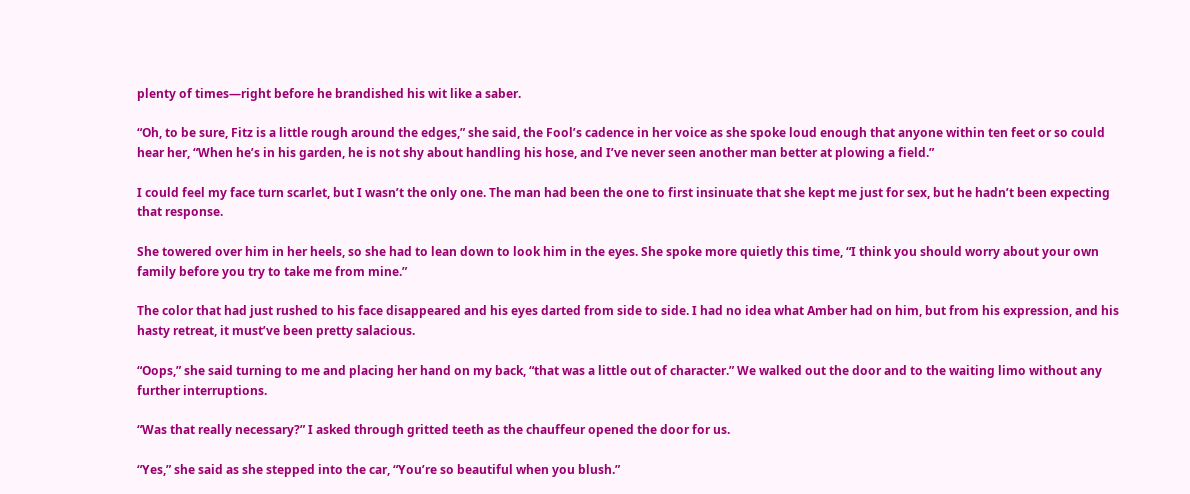plenty of times—right before he brandished his wit like a saber.

“Oh, to be sure, Fitz is a little rough around the edges,” she said, the Fool’s cadence in her voice as she spoke loud enough that anyone within ten feet or so could hear her, “When he’s in his garden, he is not shy about handling his hose, and I’ve never seen another man better at plowing a field.”

I could feel my face turn scarlet, but I wasn’t the only one. The man had been the one to first insinuate that she kept me just for sex, but he hadn’t been expecting that response.

She towered over him in her heels, so she had to lean down to look him in the eyes. She spoke more quietly this time, “I think you should worry about your own family before you try to take me from mine.”

The color that had just rushed to his face disappeared and his eyes darted from side to side. I had no idea what Amber had on him, but from his expression, and his hasty retreat, it must’ve been pretty salacious.

“Oops,” she said turning to me and placing her hand on my back, “that was a little out of character.” We walked out the door and to the waiting limo without any further interruptions.

“Was that really necessary?” I asked through gritted teeth as the chauffeur opened the door for us.

“Yes,” she said as she stepped into the car, “You’re so beautiful when you blush.”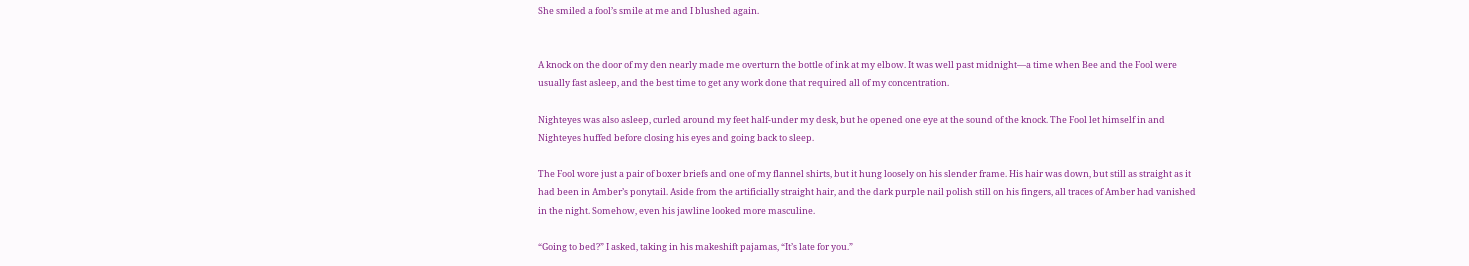She smiled a fool’s smile at me and I blushed again.


A knock on the door of my den nearly made me overturn the bottle of ink at my elbow. It was well past midnight—a time when Bee and the Fool were usually fast asleep, and the best time to get any work done that required all of my concentration.

Nighteyes was also asleep, curled around my feet half-under my desk, but he opened one eye at the sound of the knock. The Fool let himself in and Nighteyes huffed before closing his eyes and going back to sleep.

The Fool wore just a pair of boxer briefs and one of my flannel shirts, but it hung loosely on his slender frame. His hair was down, but still as straight as it had been in Amber’s ponytail. Aside from the artificially straight hair, and the dark purple nail polish still on his fingers, all traces of Amber had vanished in the night. Somehow, even his jawline looked more masculine.

“Going to bed?” I asked, taking in his makeshift pajamas, “It’s late for you.”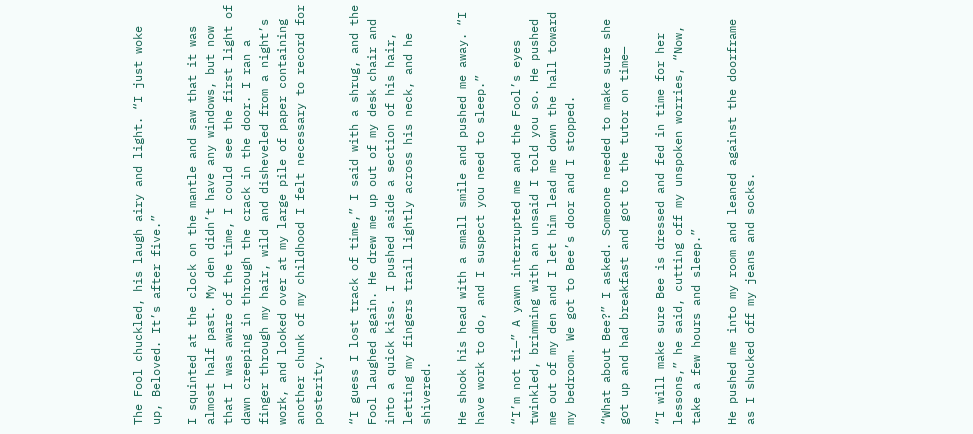The Fool chuckled, his laugh airy and light. “I just woke up, Beloved. It’s after five.”

I squinted at the clock on the mantle and saw that it was almost half past. My den didn’t have any windows, but now that I was aware of the time, I could see the first light of dawn creeping in through the crack in the door. I ran a finger through my hair, wild and disheveled from a night’s work, and looked over at my large pile of paper containing another chunk of my childhood I felt necessary to record for posterity.

“I guess I lost track of time,” I said with a shrug, and the Fool laughed again. He drew me up out of my desk chair and into a quick kiss. I pushed aside a section of his hair, letting my fingers trail lightly across his neck, and he shivered.

He shook his head with a small smile and pushed me away. “I have work to do, and I suspect you need to sleep.”

“I’m not ti—” A yawn interrupted me and the Fool’s eyes twinkled, brimming with an unsaid I told you so. He pushed me out of my den and I let him lead me down the hall toward my bedroom. We got to Bee’s door and I stopped.

“What about Bee?” I asked. Someone needed to make sure she got up and had breakfast and got to the tutor on time—

“I will make sure Bee is dressed and fed in time for her lessons,” he said, cutting off my unspoken worries, “Now, take a few hours and sleep.”

He pushed me into my room and leaned against the doorframe as I shucked off my jeans and socks.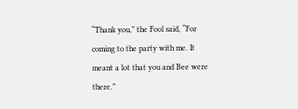“Thank you,” the Fool said, “For coming to the party with me. It meant a lot that you and Bee were there.”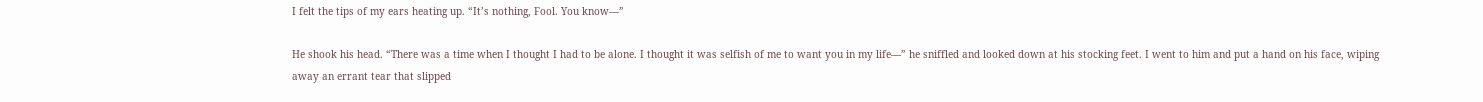I felt the tips of my ears heating up. “It’s nothing, Fool. You know—”

He shook his head. “There was a time when I thought I had to be alone. I thought it was selfish of me to want you in my life—” he sniffled and looked down at his stocking feet. I went to him and put a hand on his face, wiping away an errant tear that slipped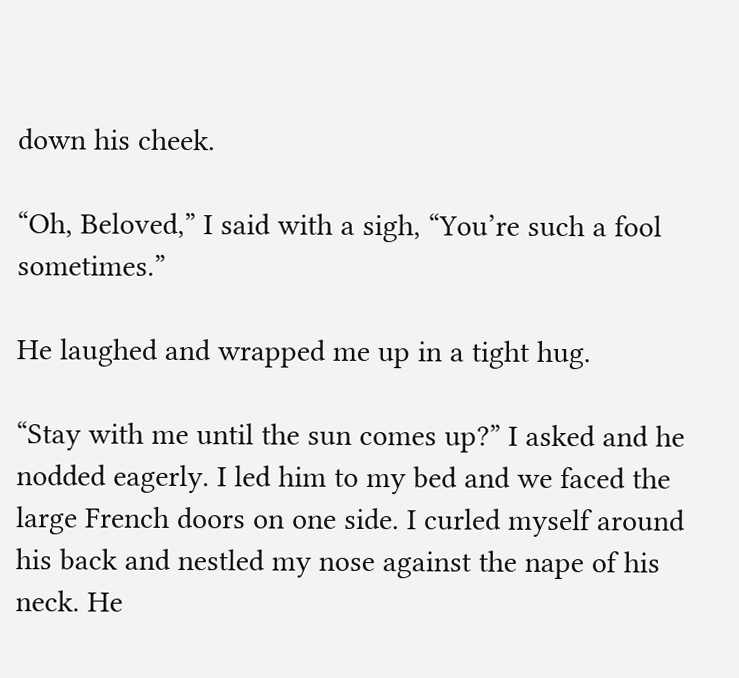down his cheek.

“Oh, Beloved,” I said with a sigh, “You’re such a fool sometimes.”

He laughed and wrapped me up in a tight hug.

“Stay with me until the sun comes up?” I asked and he nodded eagerly. I led him to my bed and we faced the large French doors on one side. I curled myself around his back and nestled my nose against the nape of his neck. He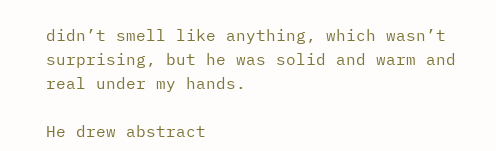didn’t smell like anything, which wasn’t surprising, but he was solid and warm and real under my hands.

He drew abstract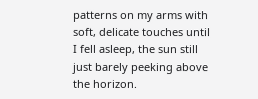patterns on my arms with soft, delicate touches until I fell asleep, the sun still just barely peeking above the horizon.